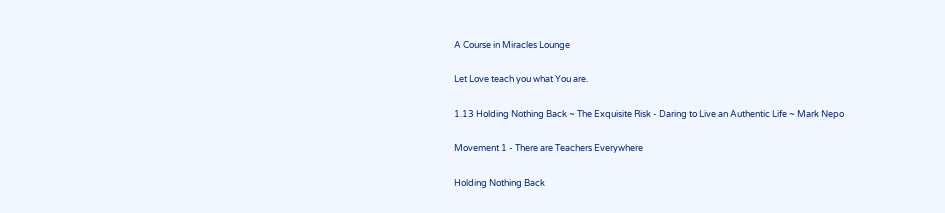A Course in Miracles Lounge

Let Love teach you what You are.

1.13 Holding Nothing Back ~ The Exquisite Risk - Daring to Live an Authentic Life ~ Mark Nepo

Movement 1 - There are Teachers Everywhere

Holding Nothing Back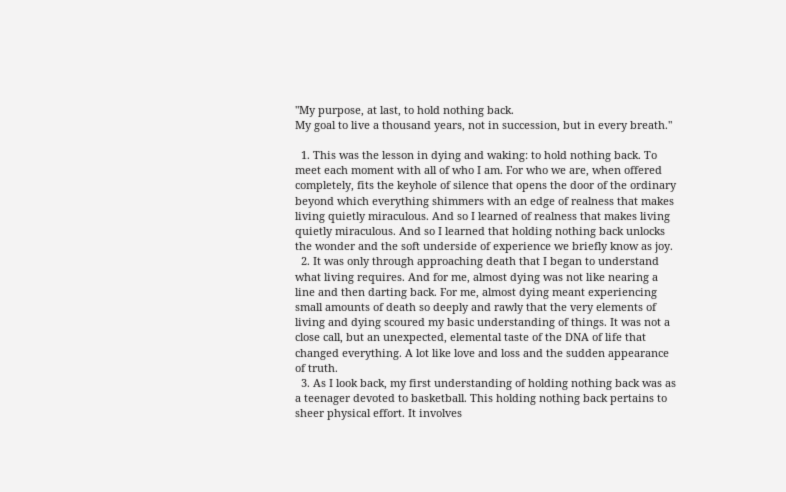"My purpose, at last, to hold nothing back.
My goal to live a thousand years, not in succession, but in every breath."

  1. This was the lesson in dying and waking: to hold nothing back. To meet each moment with all of who I am. For who we are, when offered completely, fits the keyhole of silence that opens the door of the ordinary beyond which everything shimmers with an edge of realness that makes living quietly miraculous. And so I learned of realness that makes living quietly miraculous. And so I learned that holding nothing back unlocks the wonder and the soft underside of experience we briefly know as joy.
  2. It was only through approaching death that I began to understand what living requires. And for me, almost dying was not like nearing a line and then darting back. For me, almost dying meant experiencing small amounts of death so deeply and rawly that the very elements of living and dying scoured my basic understanding of things. It was not a close call, but an unexpected, elemental taste of the DNA of life that changed everything. A lot like love and loss and the sudden appearance of truth.
  3. As I look back, my first understanding of holding nothing back was as a teenager devoted to basketball. This holding nothing back pertains to sheer physical effort. It involves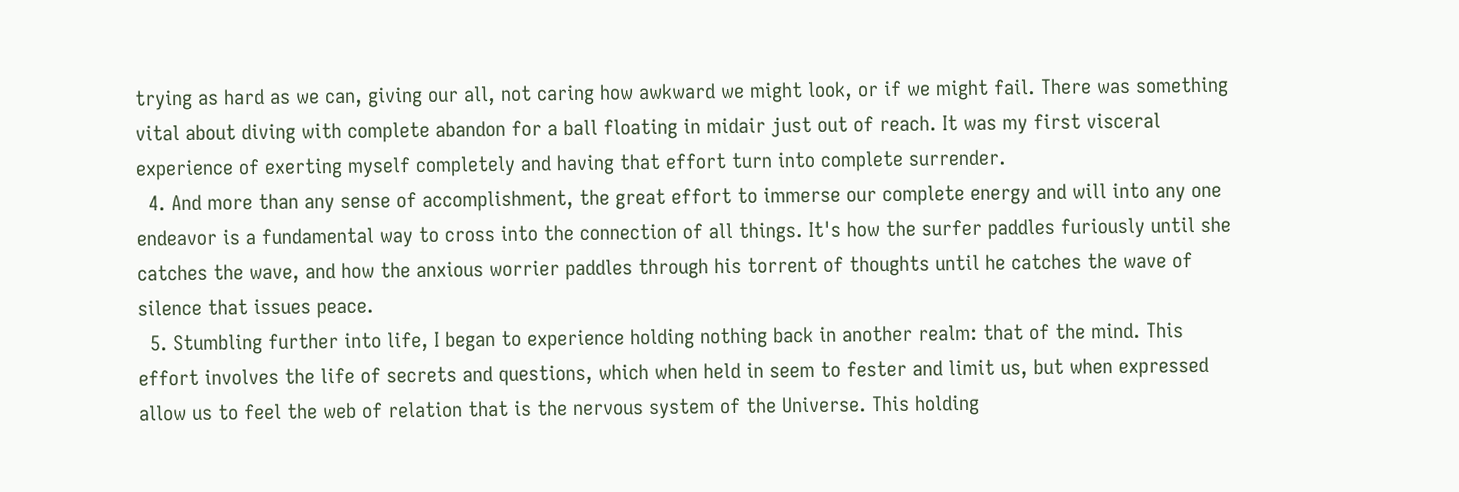trying as hard as we can, giving our all, not caring how awkward we might look, or if we might fail. There was something vital about diving with complete abandon for a ball floating in midair just out of reach. It was my first visceral experience of exerting myself completely and having that effort turn into complete surrender.
  4. And more than any sense of accomplishment, the great effort to immerse our complete energy and will into any one endeavor is a fundamental way to cross into the connection of all things. It's how the surfer paddles furiously until she catches the wave, and how the anxious worrier paddles through his torrent of thoughts until he catches the wave of silence that issues peace.
  5. Stumbling further into life, I began to experience holding nothing back in another realm: that of the mind. This effort involves the life of secrets and questions, which when held in seem to fester and limit us, but when expressed allow us to feel the web of relation that is the nervous system of the Universe. This holding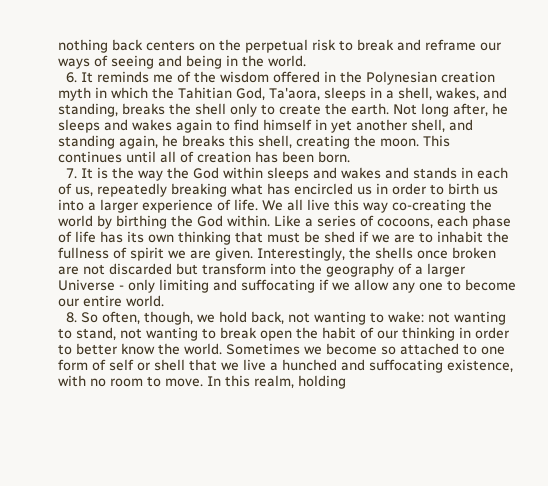nothing back centers on the perpetual risk to break and reframe our ways of seeing and being in the world.
  6. It reminds me of the wisdom offered in the Polynesian creation myth in which the Tahitian God, Ta'aora, sleeps in a shell, wakes, and standing, breaks the shell only to create the earth. Not long after, he sleeps and wakes again to find himself in yet another shell, and standing again, he breaks this shell, creating the moon. This continues until all of creation has been born.
  7. It is the way the God within sleeps and wakes and stands in each of us, repeatedly breaking what has encircled us in order to birth us into a larger experience of life. We all live this way co-creating the world by birthing the God within. Like a series of cocoons, each phase of life has its own thinking that must be shed if we are to inhabit the fullness of spirit we are given. Interestingly, the shells once broken are not discarded but transform into the geography of a larger Universe - only limiting and suffocating if we allow any one to become our entire world.
  8. So often, though, we hold back, not wanting to wake: not wanting to stand, not wanting to break open the habit of our thinking in order to better know the world. Sometimes we become so attached to one form of self or shell that we live a hunched and suffocating existence, with no room to move. In this realm, holding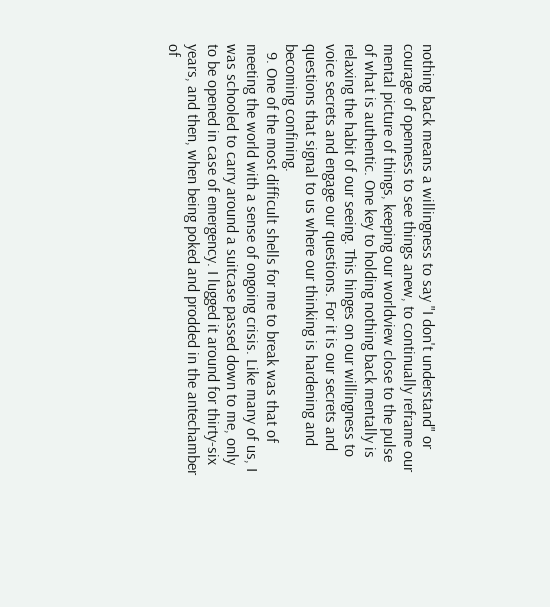nothing back means a willingness to say "I don't understand" or courage of openness to see things anew, to continually reframe our mental picture of things, keeping our worldview close to the pulse of what is authentic. One key to holding nothing back mentally is relaxing the habit of our seeing. This hinges on our willingness to voice secrets and engage our questions. For it is our secrets and questions that signal to us where our thinking is hardening and becoming confining.
  9. One of the most difficult shells for me to break was that of meeting the world with a sense of ongoing crisis. Like many of us, I was schooled to carry around a suitcase passed down to me, only to be opened in case of emergency. I lugged it around for thirty-six years, and then, when being poked and prodded in the antechamber of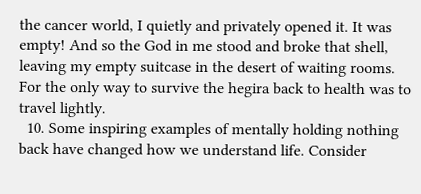the cancer world, I quietly and privately opened it. It was empty! And so the God in me stood and broke that shell, leaving my empty suitcase in the desert of waiting rooms. For the only way to survive the hegira back to health was to travel lightly.
  10. Some inspiring examples of mentally holding nothing back have changed how we understand life. Consider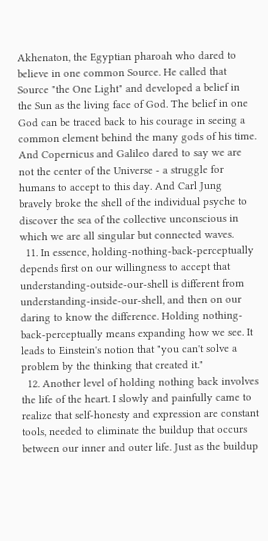Akhenaton, the Egyptian pharoah who dared to believe in one common Source. He called that Source "the One Light" and developed a belief in the Sun as the living face of God. The belief in one God can be traced back to his courage in seeing a common element behind the many gods of his time. And Copernicus and Galileo dared to say we are not the center of the Universe - a struggle for humans to accept to this day. And Carl Jung bravely broke the shell of the individual psyche to discover the sea of the collective unconscious in which we are all singular but connected waves.
  11. In essence, holding-nothing-back-perceptually depends first on our willingness to accept that understanding-outside-our-shell is different from understanding-inside-our-shell, and then on our daring to know the difference. Holding nothing-back-perceptually means expanding how we see. It leads to Einstein's notion that "you can't solve a problem by the thinking that created it."
  12. Another level of holding nothing back involves the life of the heart. I slowly and painfully came to realize that self-honesty and expression are constant tools, needed to eliminate the buildup that occurs between our inner and outer life. Just as the buildup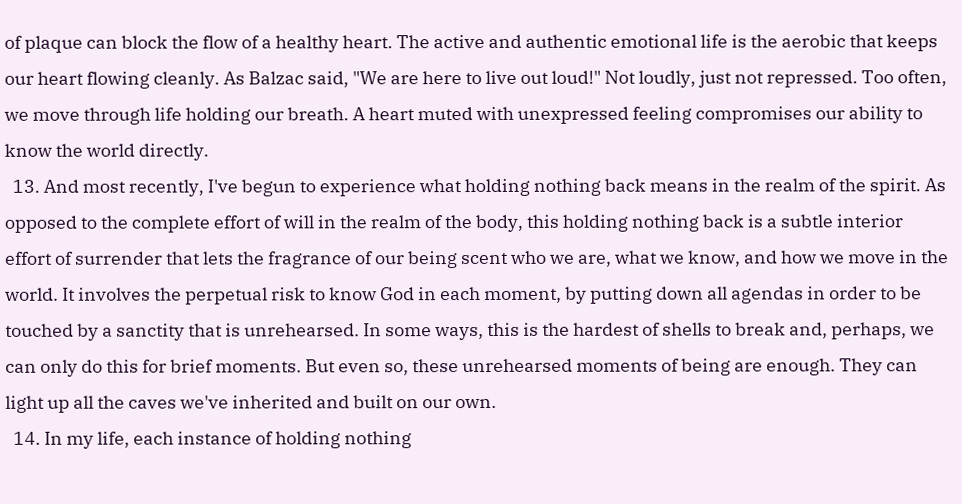of plaque can block the flow of a healthy heart. The active and authentic emotional life is the aerobic that keeps our heart flowing cleanly. As Balzac said, "We are here to live out loud!" Not loudly, just not repressed. Too often, we move through life holding our breath. A heart muted with unexpressed feeling compromises our ability to know the world directly.
  13. And most recently, I've begun to experience what holding nothing back means in the realm of the spirit. As opposed to the complete effort of will in the realm of the body, this holding nothing back is a subtle interior effort of surrender that lets the fragrance of our being scent who we are, what we know, and how we move in the world. It involves the perpetual risk to know God in each moment, by putting down all agendas in order to be touched by a sanctity that is unrehearsed. In some ways, this is the hardest of shells to break and, perhaps, we can only do this for brief moments. But even so, these unrehearsed moments of being are enough. They can light up all the caves we've inherited and built on our own.
  14. In my life, each instance of holding nothing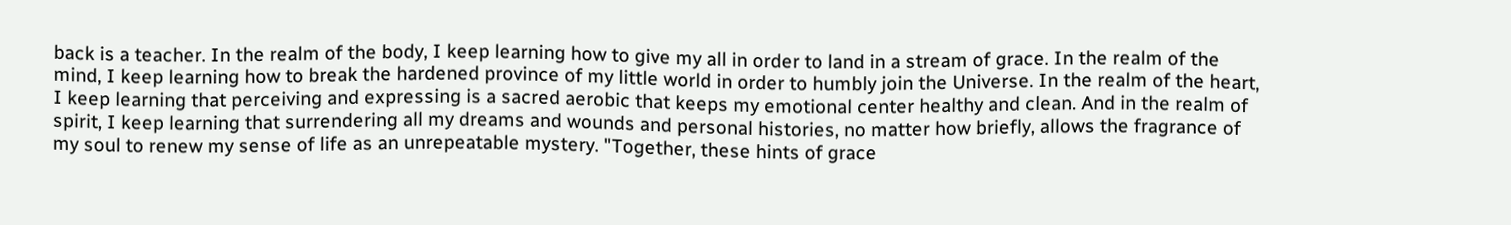back is a teacher. In the realm of the body, I keep learning how to give my all in order to land in a stream of grace. In the realm of the mind, I keep learning how to break the hardened province of my little world in order to humbly join the Universe. In the realm of the heart, I keep learning that perceiving and expressing is a sacred aerobic that keeps my emotional center healthy and clean. And in the realm of spirit, I keep learning that surrendering all my dreams and wounds and personal histories, no matter how briefly, allows the fragrance of my soul to renew my sense of life as an unrepeatable mystery. "Together, these hints of grace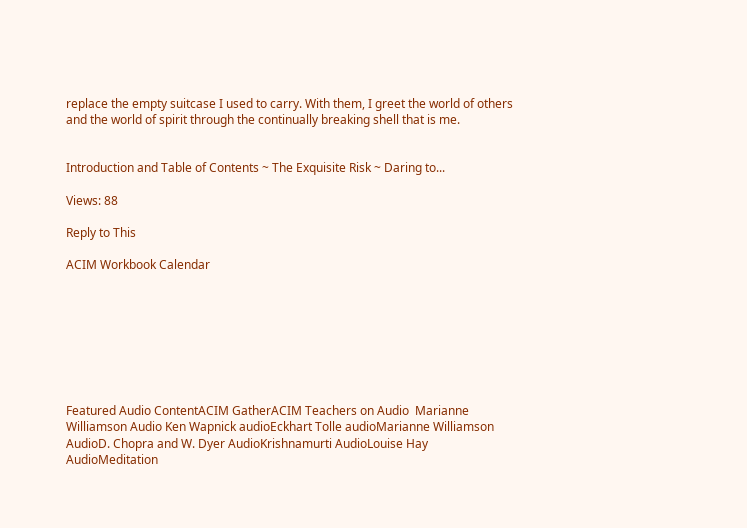replace the empty suitcase I used to carry. With them, I greet the world of others and the world of spirit through the continually breaking shell that is me.


Introduction and Table of Contents ~ The Exquisite Risk ~ Daring to...

Views: 88

Reply to This

ACIM Workbook Calendar








Featured Audio ContentACIM GatherACIM Teachers on Audio  Marianne Williamson Audio Ken Wapnick audioEckhart Tolle audioMarianne Williamson AudioD. Chopra and W. Dyer AudioKrishnamurti AudioLouise Hay AudioMeditation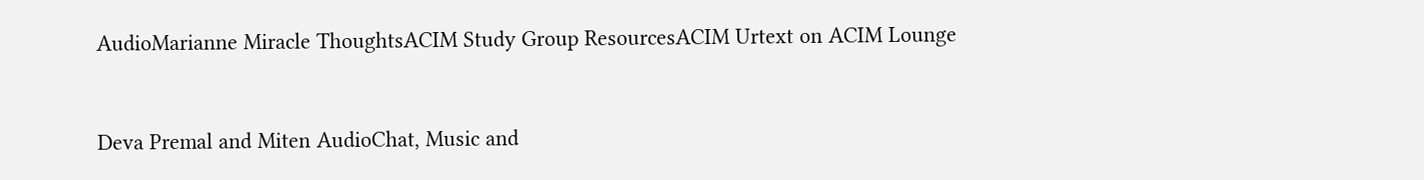AudioMarianne Miracle ThoughtsACIM Study Group ResourcesACIM Urtext on ACIM Lounge


Deva Premal and Miten AudioChat, Music and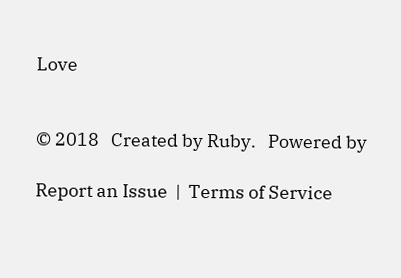Love


© 2018   Created by Ruby.   Powered by

Report an Issue  |  Terms of Service